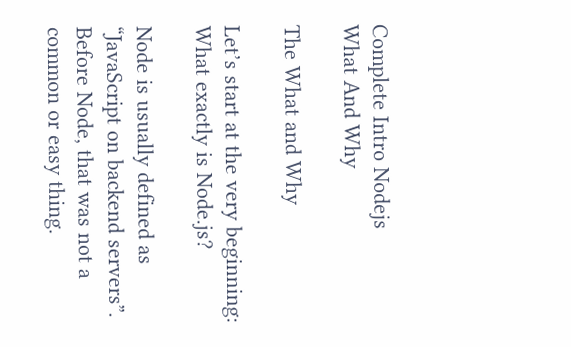Complete Intro Nodejs
What And Why

The What and Why

Let’s start at the very beginning: What exactly is Node.js?

Node is usually defined as “JavaScript on backend servers”. Before Node, that was not a common or easy thing.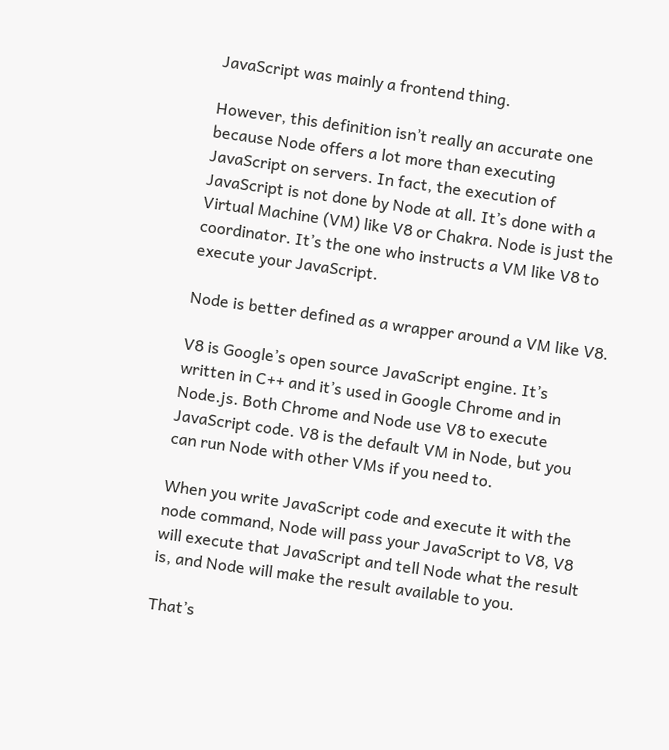JavaScript was mainly a frontend thing.

However, this definition isn’t really an accurate one because Node offers a lot more than executing JavaScript on servers. In fact, the execution of JavaScript is not done by Node at all. It’s done with a Virtual Machine (VM) like V8 or Chakra. Node is just the coordinator. It’s the one who instructs a VM like V8 to execute your JavaScript.

Node is better defined as a wrapper around a VM like V8.

V8 is Google’s open source JavaScript engine. It’s written in C++ and it’s used in Google Chrome and in Node.js. Both Chrome and Node use V8 to execute JavaScript code. V8 is the default VM in Node, but you can run Node with other VMs if you need to.

When you write JavaScript code and execute it with the node command, Node will pass your JavaScript to V8, V8 will execute that JavaScript and tell Node what the result is, and Node will make the result available to you.

That’s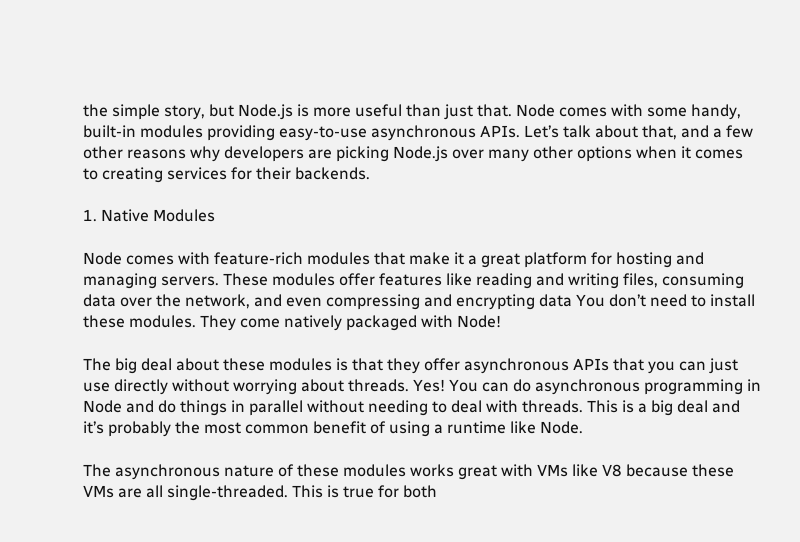the simple story, but Node.js is more useful than just that. Node comes with some handy, built-in modules providing easy-to-use asynchronous APIs. Let’s talk about that, and a few other reasons why developers are picking Node.js over many other options when it comes to creating services for their backends.

1. Native Modules

Node comes with feature-rich modules that make it a great platform for hosting and managing servers. These modules offer features like reading and writing files, consuming data over the network, and even compressing and encrypting data You don’t need to install these modules. They come natively packaged with Node!

The big deal about these modules is that they offer asynchronous APIs that you can just use directly without worrying about threads. Yes! You can do asynchronous programming in Node and do things in parallel without needing to deal with threads. This is a big deal and it’s probably the most common benefit of using a runtime like Node.

The asynchronous nature of these modules works great with VMs like V8 because these VMs are all single-threaded. This is true for both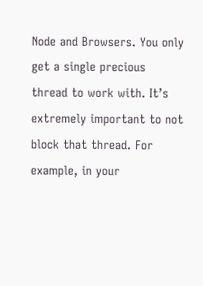Node and Browsers. You only get a single precious thread to work with. It’s extremely important to not block that thread. For example, in your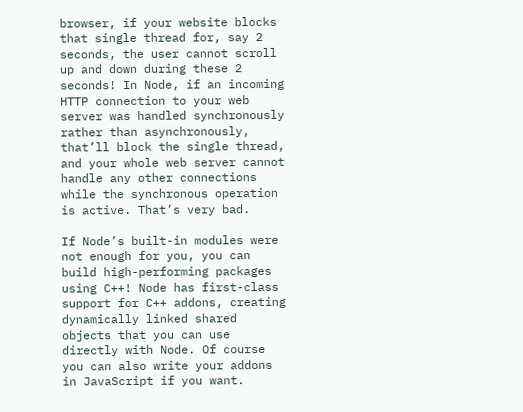browser, if your website blocks that single thread for, say 2 seconds, the user cannot scroll up and down during these 2 seconds! In Node, if an incoming HTTP connection to your web server was handled synchronously rather than asynchronously, that’ll block the single thread, and your whole web server cannot handle any other connections while the synchronous operation is active. That’s very bad.

If Node’s built-in modules were not enough for you, you can build high-performing packages using C++! Node has first-class support for C++ addons, creating dynamically linked shared objects that you can use directly with Node. Of course you can also write your addons in JavaScript if you want.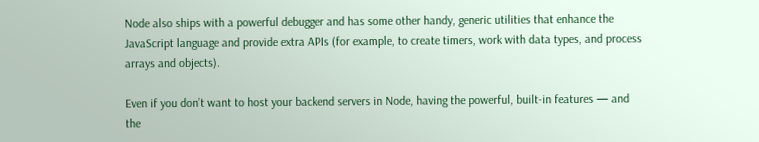Node also ships with a powerful debugger and has some other handy, generic utilities that enhance the JavaScript language and provide extra APIs (for example, to create timers, work with data types, and process arrays and objects).

Even if you don’t want to host your backend servers in Node, having the powerful, built-in features — and the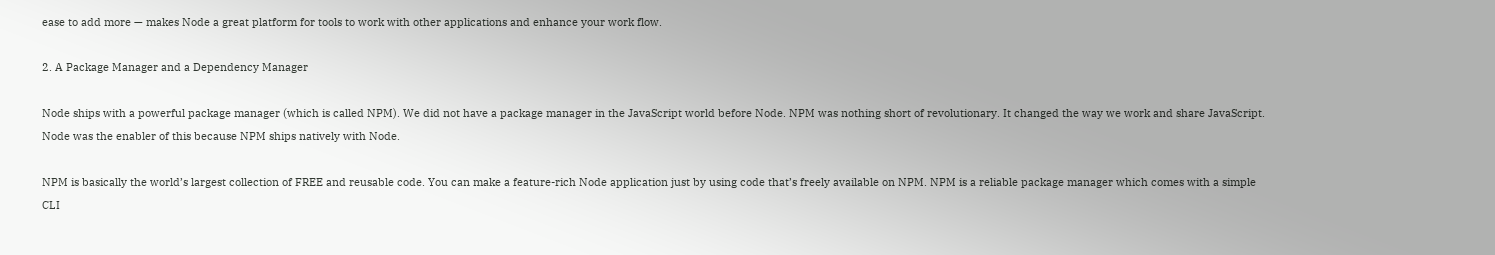ease to add more — makes Node a great platform for tools to work with other applications and enhance your work flow.

2. A Package Manager and a Dependency Manager

Node ships with a powerful package manager (which is called NPM). We did not have a package manager in the JavaScript world before Node. NPM was nothing short of revolutionary. It changed the way we work and share JavaScript. Node was the enabler of this because NPM ships natively with Node.

NPM is basically the world’s largest collection of FREE and reusable code. You can make a feature-rich Node application just by using code that’s freely available on NPM. NPM is a reliable package manager which comes with a simple CLI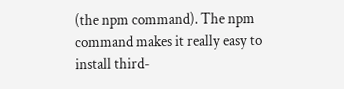(the npm command). The npm command makes it really easy to install third-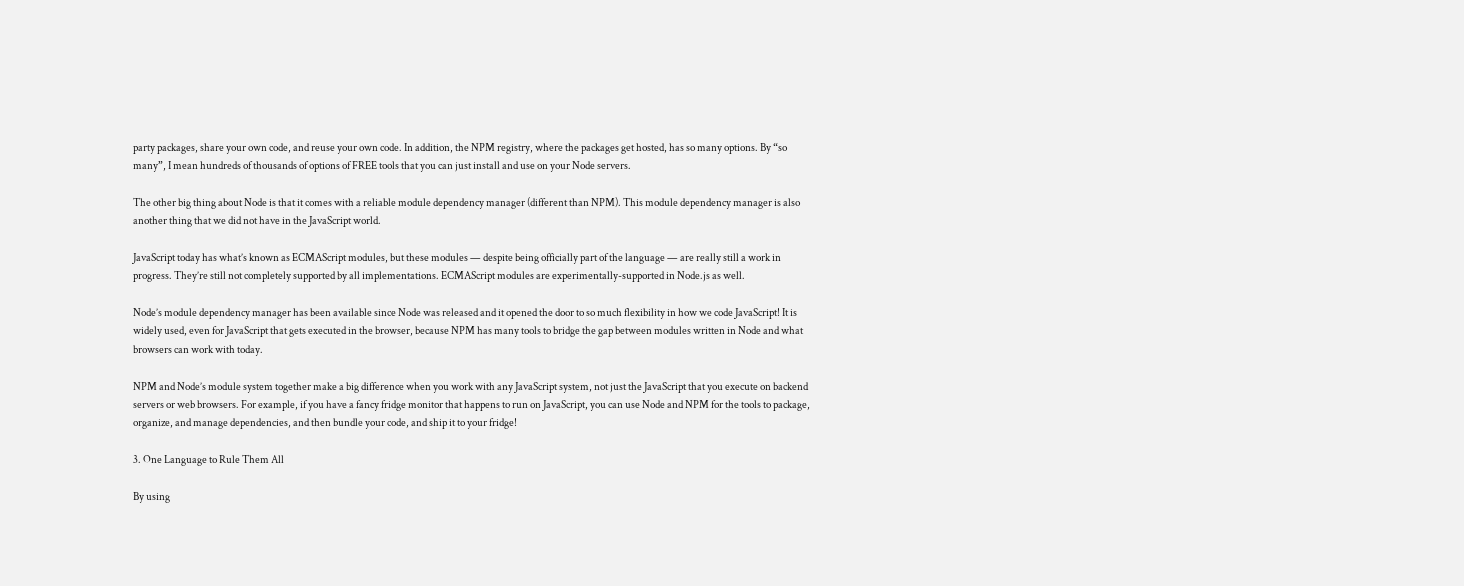party packages, share your own code, and reuse your own code. In addition, the NPM registry, where the packages get hosted, has so many options. By “so many”, I mean hundreds of thousands of options of FREE tools that you can just install and use on your Node servers.

The other big thing about Node is that it comes with a reliable module dependency manager (different than NPM). This module dependency manager is also another thing that we did not have in the JavaScript world.

JavaScript today has what’s known as ECMAScript modules, but these modules — despite being officially part of the language — are really still a work in progress. They’re still not completely supported by all implementations. ECMAScript modules are experimentally-supported in Node.js as well.

Node’s module dependency manager has been available since Node was released and it opened the door to so much flexibility in how we code JavaScript! It is widely used, even for JavaScript that gets executed in the browser, because NPM has many tools to bridge the gap between modules written in Node and what browsers can work with today.

NPM and Node’s module system together make a big difference when you work with any JavaScript system, not just the JavaScript that you execute on backend servers or web browsers. For example, if you have a fancy fridge monitor that happens to run on JavaScript, you can use Node and NPM for the tools to package, organize, and manage dependencies, and then bundle your code, and ship it to your fridge!

3. One Language to Rule Them All

By using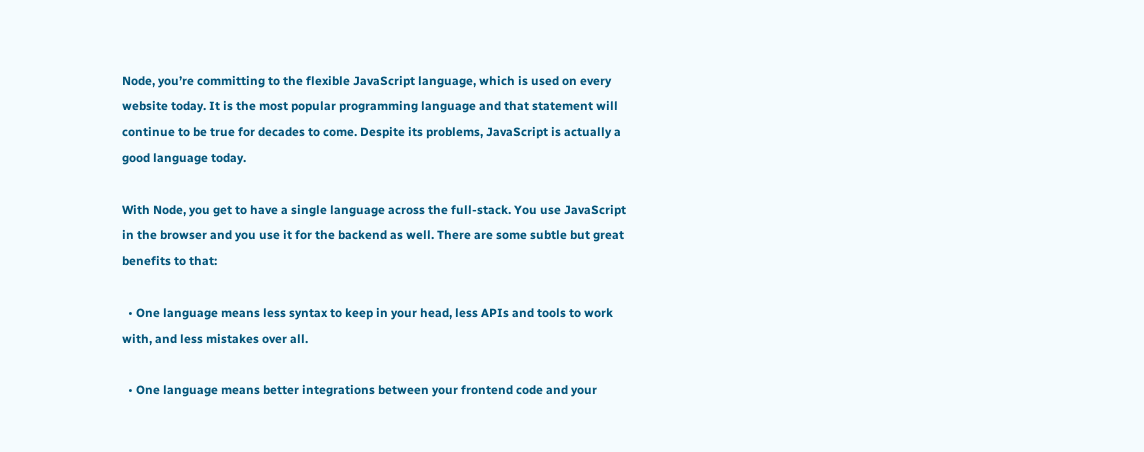Node, you’re committing to the flexible JavaScript language, which is used on every website today. It is the most popular programming language and that statement will continue to be true for decades to come. Despite its problems, JavaScript is actually a good language today.

With Node, you get to have a single language across the full-stack. You use JavaScript in the browser and you use it for the backend as well. There are some subtle but great benefits to that:

  • One language means less syntax to keep in your head, less APIs and tools to work with, and less mistakes over all.

  • One language means better integrations between your frontend code and your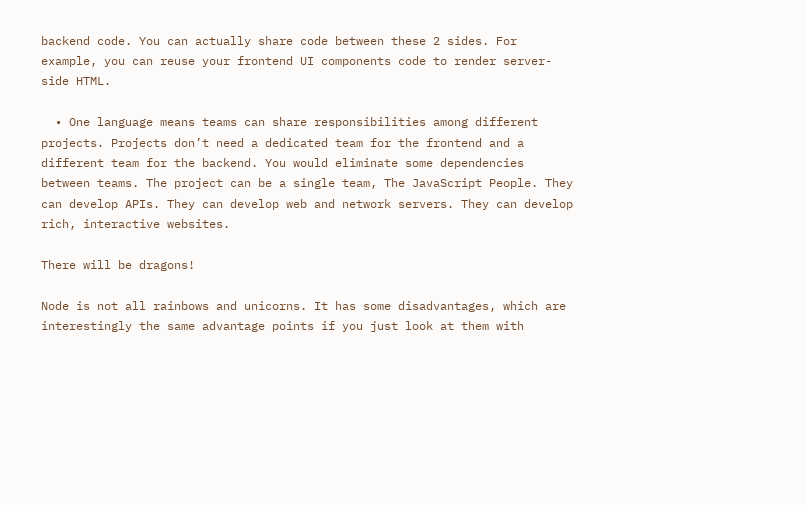backend code. You can actually share code between these 2 sides. For example, you can reuse your frontend UI components code to render server-side HTML.

  • One language means teams can share responsibilities among different projects. Projects don’t need a dedicated team for the frontend and a different team for the backend. You would eliminate some dependencies between teams. The project can be a single team, The JavaScript People. They can develop APIs. They can develop web and network servers. They can develop rich, interactive websites.

There will be dragons!

Node is not all rainbows and unicorns. It has some disadvantages, which are interestingly the same advantage points if you just look at them with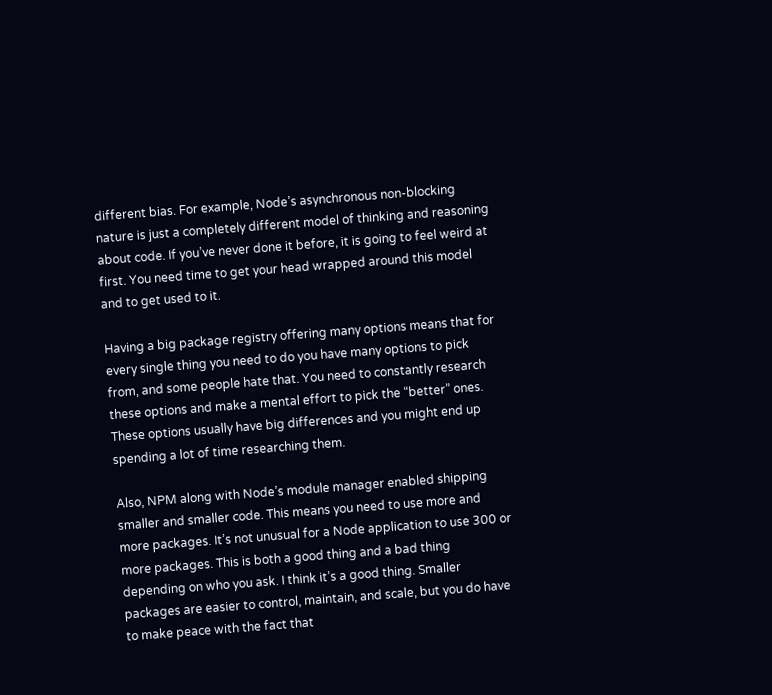different bias. For example, Node’s asynchronous non-blocking nature is just a completely different model of thinking and reasoning about code. If you’ve never done it before, it is going to feel weird at first. You need time to get your head wrapped around this model and to get used to it.

Having a big package registry offering many options means that for every single thing you need to do you have many options to pick from, and some people hate that. You need to constantly research these options and make a mental effort to pick the “better” ones. These options usually have big differences and you might end up spending a lot of time researching them.

Also, NPM along with Node’s module manager enabled shipping smaller and smaller code. This means you need to use more and more packages. It’s not unusual for a Node application to use 300 or more packages. This is both a good thing and a bad thing depending on who you ask. I think it’s a good thing. Smaller packages are easier to control, maintain, and scale, but you do have to make peace with the fact that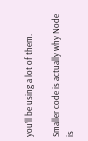you’ll be using a lot of them.

Smaller code is actually why Node is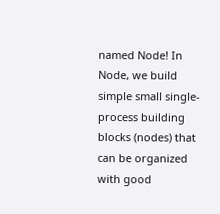named Node! In Node, we build simple small single-process building blocks (nodes) that can be organized with good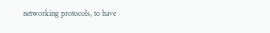networking protocols, to have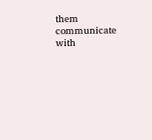them communicate with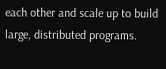each other and scale up to build large, distributed programs.